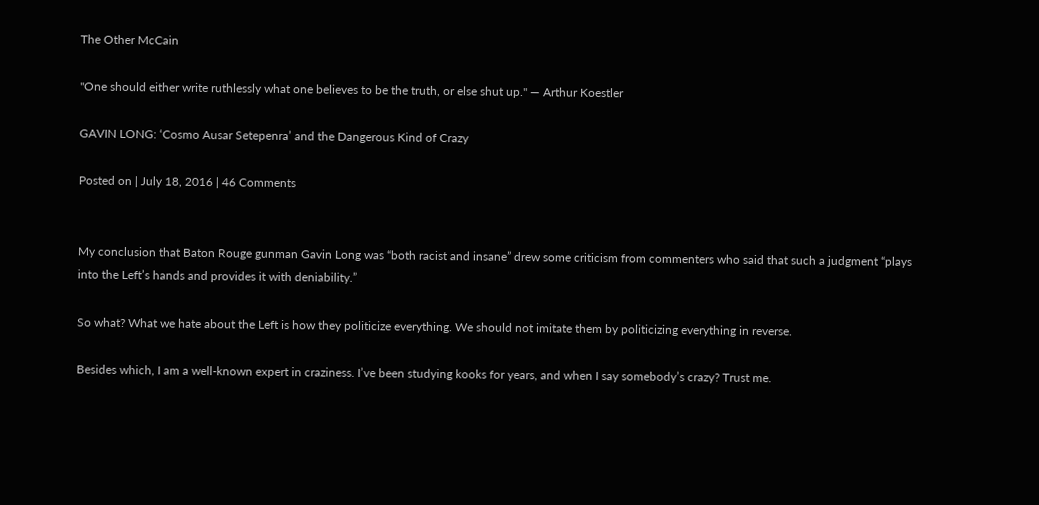The Other McCain

"One should either write ruthlessly what one believes to be the truth, or else shut up." — Arthur Koestler

GAVIN LONG: ‘Cosmo Ausar Setepenra’ and the Dangerous Kind of Crazy

Posted on | July 18, 2016 | 46 Comments


My conclusion that Baton Rouge gunman Gavin Long was “both racist and insane” drew some criticism from commenters who said that such a judgment “plays into the Left’s hands and provides it with deniability.”

So what? What we hate about the Left is how they politicize everything. We should not imitate them by politicizing everything in reverse.

Besides which, I am a well-known expert in craziness. I’ve been studying kooks for years, and when I say somebody’s crazy? Trust me.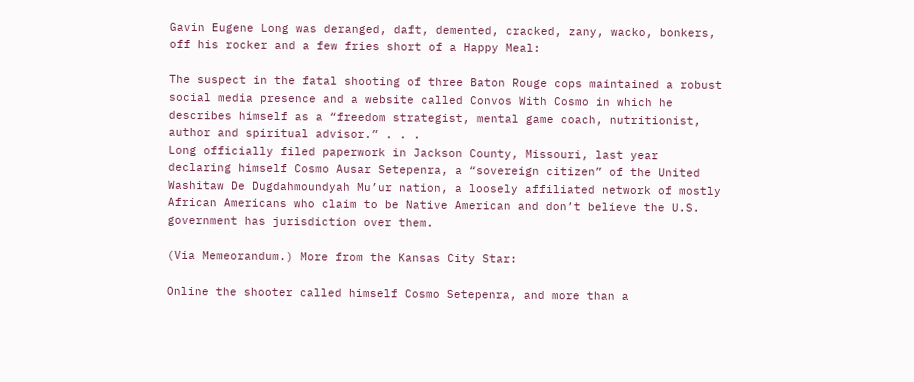Gavin Eugene Long was deranged, daft, demented, cracked, zany, wacko, bonkers, off his rocker and a few fries short of a Happy Meal:

The suspect in the fatal shooting of three Baton Rouge cops maintained a robust social media presence and a website called Convos With Cosmo in which he describes himself as a “freedom strategist, mental game coach, nutritionist, author and spiritual advisor.” . . .
Long officially filed paperwork in Jackson County, Missouri, last year declaring himself Cosmo Ausar Setepenra, a “sovereign citizen” of the United Washitaw De Dugdahmoundyah Mu’ur nation, a loosely affiliated network of mostly African Americans who claim to be Native American and don’t believe the U.S. government has jurisdiction over them.

(Via Memeorandum.) More from the Kansas City Star:

Online the shooter called himself Cosmo Setepenra, and more than a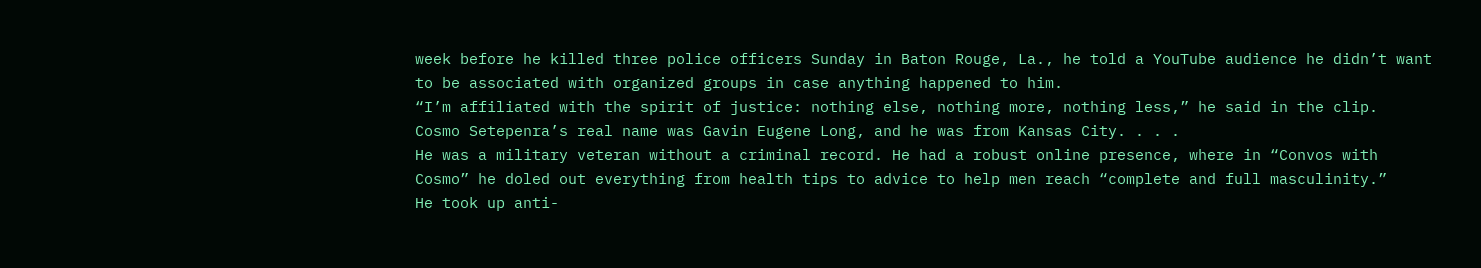week before he killed three police officers Sunday in Baton Rouge, La., he told a YouTube audience he didn’t want to be associated with organized groups in case anything happened to him.
“I’m affiliated with the spirit of justice: nothing else, nothing more, nothing less,” he said in the clip.
Cosmo Setepenra’s real name was Gavin Eugene Long, and he was from Kansas City. . . .
He was a military veteran without a criminal record. He had a robust online presence, where in “Convos with Cosmo” he doled out everything from health tips to advice to help men reach “complete and full masculinity.”
He took up anti-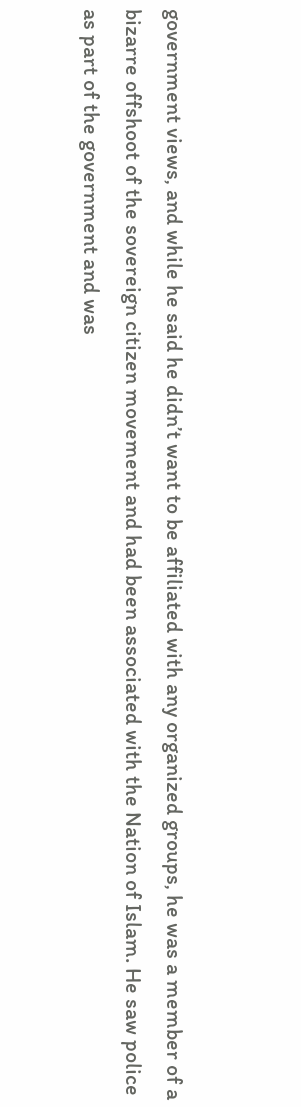government views, and while he said he didn’t want to be affiliated with any organized groups, he was a member of a bizarre offshoot of the sovereign citizen movement and had been associated with the Nation of Islam. He saw police as part of the government and was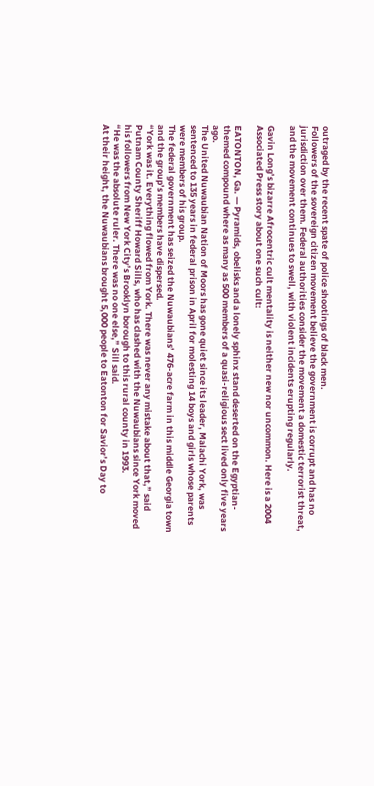outraged by the recent spate of police shootings of black men.
Followers of the sovereign citizen movement believe the government is corrupt and has no jurisdiction over them. Federal authorities consider the movement a domestic terrorist threat, and the movement continues to swell, with violent incidents erupting regularly.

Gavin Long’s bizarre Afrocentric cult mentality is neither new nor uncommon. Here is a 2004 Associated Press story about one such cult:

EATONTON, Ga. — Pyramids, obelisks and a lonely sphinx stand deserted on the Egyptian-themed compound where as many as 500 members of a quasi-religious sect lived only five years ago.
The United Nuwaubian Nation of Moors has gone quiet since its leader, Malachi York, was sentenced to 135 years in federal prison in April for molesting 14 boys and girls whose parents were members of his group.
The federal government has seized the Nuwaubians’ 476-acre farm in this middle Georgia town and the group’s members have dispersed.
“York was it. Everything flowed from York. There was never any mistake about that,” said Putnam County Sheriff Howard Sills, who has clashed with the Nuwaubians since York moved his followers from New York City’s Brooklyn borough to this rural county in 1993.
“He was the absolute ruler. There was no one else,” Sill said.
At their height, the Nuwaubians brought 5,000 people to Eatonton for Savior’s Day to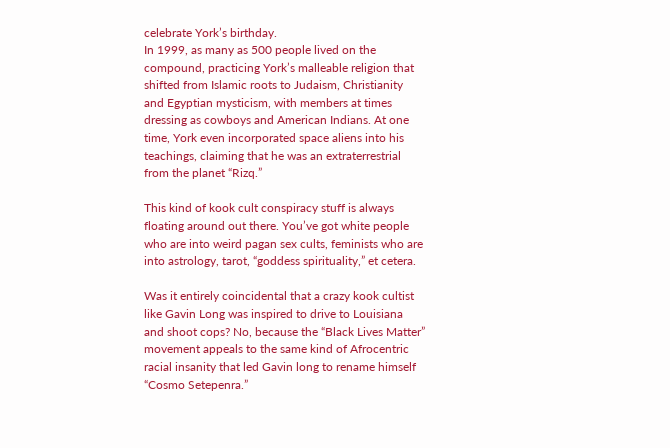celebrate York’s birthday.
In 1999, as many as 500 people lived on the compound, practicing York’s malleable religion that shifted from Islamic roots to Judaism, Christianity and Egyptian mysticism, with members at times dressing as cowboys and American Indians. At one time, York even incorporated space aliens into his teachings, claiming that he was an extraterrestrial from the planet “Rizq.”

This kind of kook cult conspiracy stuff is always floating around out there. You’ve got white people who are into weird pagan sex cults, feminists who are into astrology, tarot, “goddess spirituality,” et cetera.

Was it entirely coincidental that a crazy kook cultist like Gavin Long was inspired to drive to Louisiana and shoot cops? No, because the “Black Lives Matter” movement appeals to the same kind of Afrocentric racial insanity that led Gavin long to rename himself “Cosmo Setepenra.”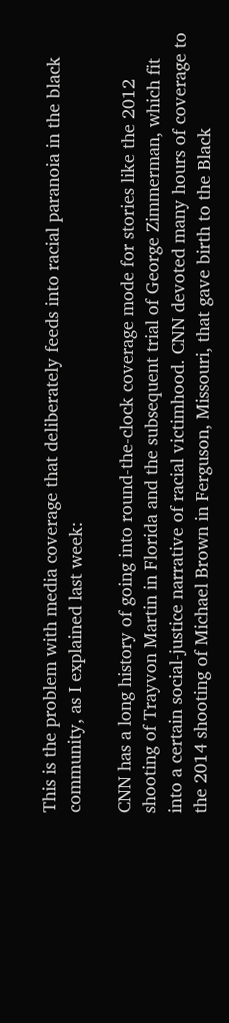This is the problem with media coverage that deliberately feeds into racial paranoia in the black community, as I explained last week:

CNN has a long history of going into round-the-clock coverage mode for stories like the 2012 shooting of Trayvon Martin in Florida and the subsequent trial of George Zimmerman, which fit into a certain social-justice narrative of racial victimhood. CNN devoted many hours of coverage to the 2014 shooting of Michael Brown in Ferguson, Missouri, that gave birth to the Black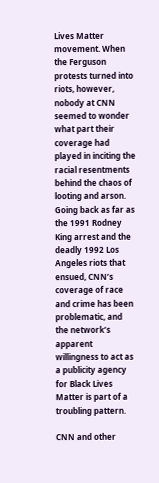Lives Matter movement. When the Ferguson protests turned into riots, however, nobody at CNN seemed to wonder what part their coverage had played in inciting the racial resentments behind the chaos of looting and arson. Going back as far as the 1991 Rodney King arrest and the deadly 1992 Los Angeles riots that ensued, CNN’s coverage of race and crime has been problematic, and the network’s apparent willingness to act as a publicity agency for Black Lives Matter is part of a troubling pattern.

CNN and other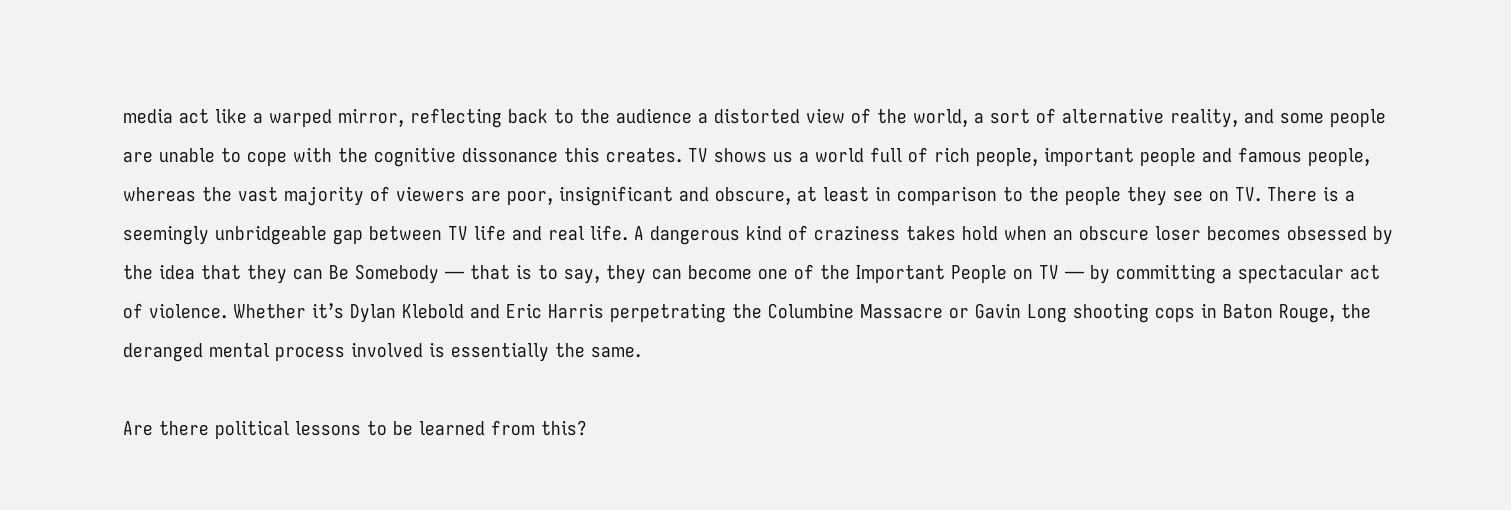media act like a warped mirror, reflecting back to the audience a distorted view of the world, a sort of alternative reality, and some people are unable to cope with the cognitive dissonance this creates. TV shows us a world full of rich people, important people and famous people, whereas the vast majority of viewers are poor, insignificant and obscure, at least in comparison to the people they see on TV. There is a seemingly unbridgeable gap between TV life and real life. A dangerous kind of craziness takes hold when an obscure loser becomes obsessed by the idea that they can Be Somebody — that is to say, they can become one of the Important People on TV — by committing a spectacular act of violence. Whether it’s Dylan Klebold and Eric Harris perpetrating the Columbine Massacre or Gavin Long shooting cops in Baton Rouge, the deranged mental process involved is essentially the same.

Are there political lessons to be learned from this?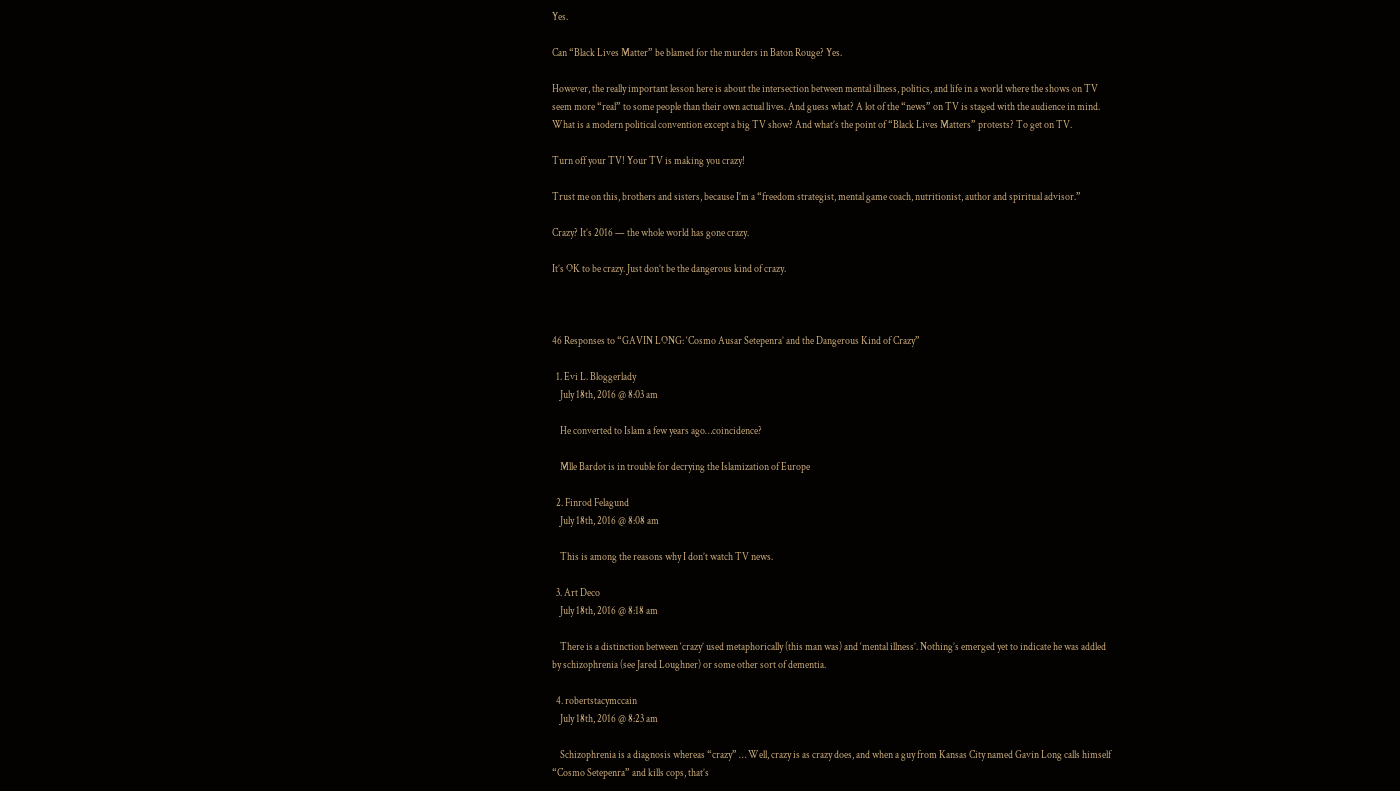Yes.

Can “Black Lives Matter” be blamed for the murders in Baton Rouge? Yes.

However, the really important lesson here is about the intersection between mental illness, politics, and life in a world where the shows on TV seem more “real” to some people than their own actual lives. And guess what? A lot of the “news” on TV is staged with the audience in mind. What is a modern political convention except a big TV show? And what’s the point of “Black Lives Matters” protests? To get on TV.

Turn off your TV! Your TV is making you crazy!

Trust me on this, brothers and sisters, because I’m a “freedom strategist, mental game coach, nutritionist, author and spiritual advisor.”

Crazy? It’s 2016 — the whole world has gone crazy.

It’s OK to be crazy. Just don’t be the dangerous kind of crazy.



46 Responses to “GAVIN LONG: ‘Cosmo Ausar Setepenra’ and the Dangerous Kind of Crazy”

  1. Evi L. Bloggerlady
    July 18th, 2016 @ 8:03 am

    He converted to Islam a few years ago…coincidence?

    Mlle Bardot is in trouble for decrying the Islamization of Europe

  2. Finrod Felagund
    July 18th, 2016 @ 8:08 am

    This is among the reasons why I don’t watch TV news.

  3. Art Deco
    July 18th, 2016 @ 8:18 am

    There is a distinction between ‘crazy’ used metaphorically (this man was) and ‘mental illness’. Nothing’s emerged yet to indicate he was addled by schizophrenia (see Jared Loughner) or some other sort of dementia.

  4. robertstacymccain
    July 18th, 2016 @ 8:23 am

    Schizophrenia is a diagnosis whereas “crazy” … Well, crazy is as crazy does, and when a guy from Kansas City named Gavin Long calls himself “Cosmo Setepenra” and kills cops, that’s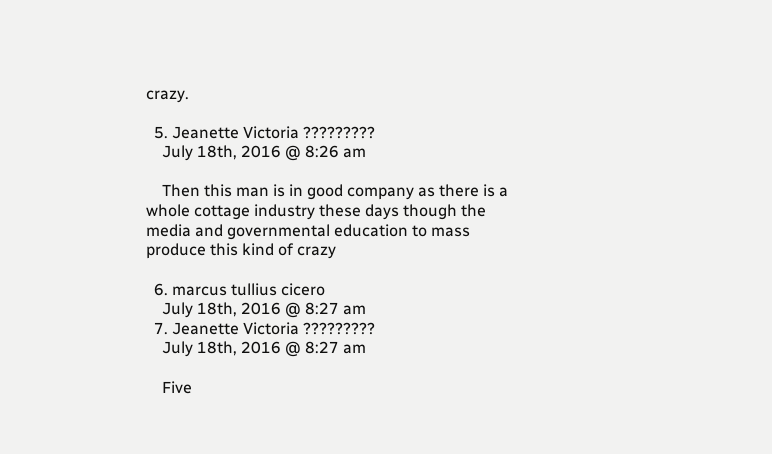crazy.

  5. Jeanette Victoria ?????????
    July 18th, 2016 @ 8:26 am

    Then this man is in good company as there is a whole cottage industry these days though the media and governmental education to mass produce this kind of crazy

  6. marcus tullius cicero
    July 18th, 2016 @ 8:27 am
  7. Jeanette Victoria ?????????
    July 18th, 2016 @ 8:27 am

    Five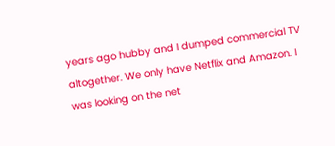years ago hubby and I dumped commercial TV altogether. We only have Netflix and Amazon. I was looking on the net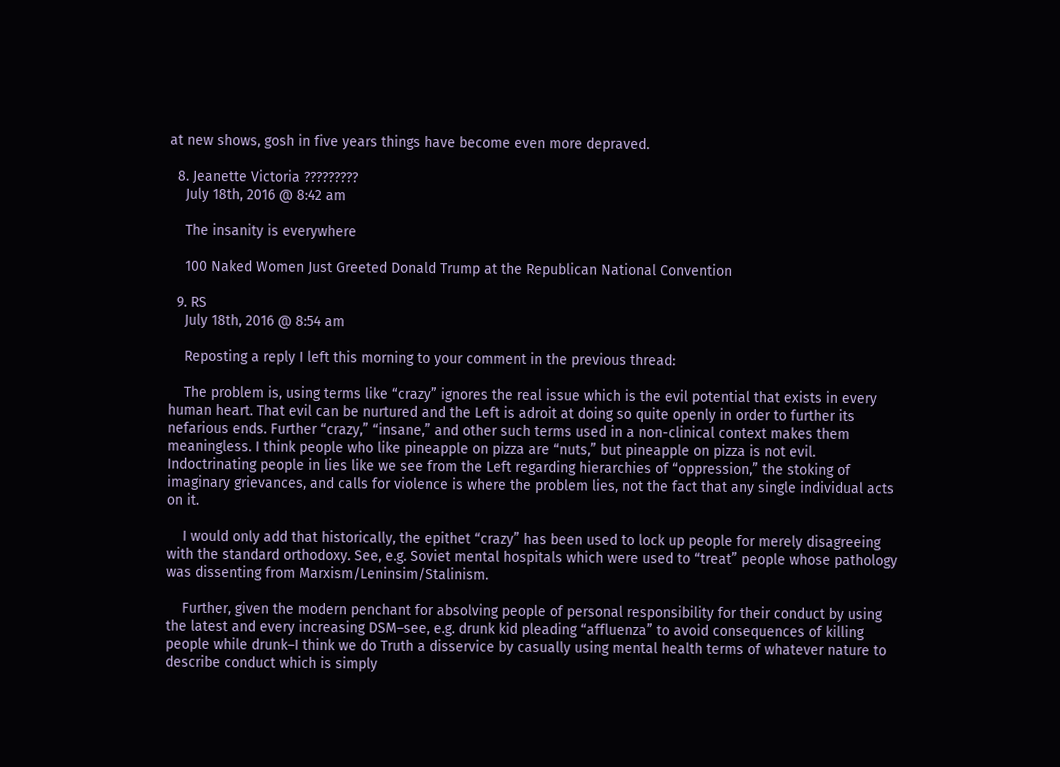at new shows, gosh in five years things have become even more depraved.

  8. Jeanette Victoria ?????????
    July 18th, 2016 @ 8:42 am

    The insanity is everywhere

    100 Naked Women Just Greeted Donald Trump at the Republican National Convention

  9. RS
    July 18th, 2016 @ 8:54 am

    Reposting a reply I left this morning to your comment in the previous thread:

    The problem is, using terms like “crazy” ignores the real issue which is the evil potential that exists in every human heart. That evil can be nurtured and the Left is adroit at doing so quite openly in order to further its nefarious ends. Further “crazy,” “insane,” and other such terms used in a non-clinical context makes them meaningless. I think people who like pineapple on pizza are “nuts,” but pineapple on pizza is not evil. Indoctrinating people in lies like we see from the Left regarding hierarchies of “oppression,” the stoking of imaginary grievances, and calls for violence is where the problem lies, not the fact that any single individual acts on it.

    I would only add that historically, the epithet “crazy” has been used to lock up people for merely disagreeing with the standard orthodoxy. See, e.g. Soviet mental hospitals which were used to “treat” people whose pathology was dissenting from Marxism/Leninsim/Stalinism.

    Further, given the modern penchant for absolving people of personal responsibility for their conduct by using the latest and every increasing DSM–see, e.g. drunk kid pleading “affluenza” to avoid consequences of killing people while drunk–I think we do Truth a disservice by casually using mental health terms of whatever nature to describe conduct which is simply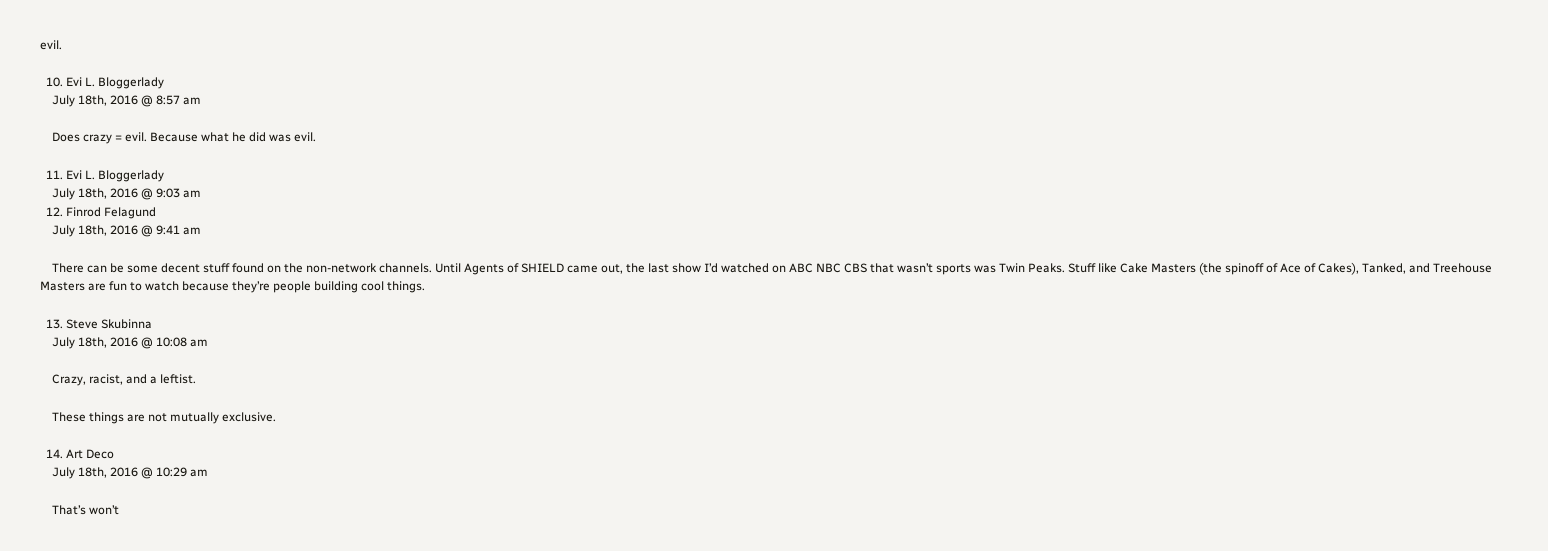evil.

  10. Evi L. Bloggerlady
    July 18th, 2016 @ 8:57 am

    Does crazy = evil. Because what he did was evil.

  11. Evi L. Bloggerlady
    July 18th, 2016 @ 9:03 am
  12. Finrod Felagund
    July 18th, 2016 @ 9:41 am

    There can be some decent stuff found on the non-network channels. Until Agents of SHIELD came out, the last show I’d watched on ABC NBC CBS that wasn’t sports was Twin Peaks. Stuff like Cake Masters (the spinoff of Ace of Cakes), Tanked, and Treehouse Masters are fun to watch because they’re people building cool things.

  13. Steve Skubinna
    July 18th, 2016 @ 10:08 am

    Crazy, racist, and a leftist.

    These things are not mutually exclusive.

  14. Art Deco
    July 18th, 2016 @ 10:29 am

    That’s won’t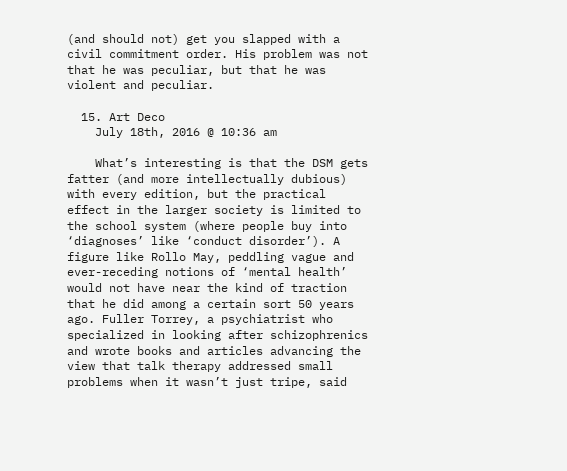(and should not) get you slapped with a civil commitment order. His problem was not that he was peculiar, but that he was violent and peculiar.

  15. Art Deco
    July 18th, 2016 @ 10:36 am

    What’s interesting is that the DSM gets fatter (and more intellectually dubious) with every edition, but the practical effect in the larger society is limited to the school system (where people buy into ‘diagnoses’ like ‘conduct disorder’). A figure like Rollo May, peddling vague and ever-receding notions of ‘mental health’ would not have near the kind of traction that he did among a certain sort 50 years ago. Fuller Torrey, a psychiatrist who specialized in looking after schizophrenics and wrote books and articles advancing the view that talk therapy addressed small problems when it wasn’t just tripe, said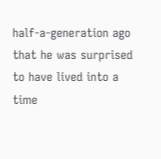half-a-generation ago that he was surprised to have lived into a time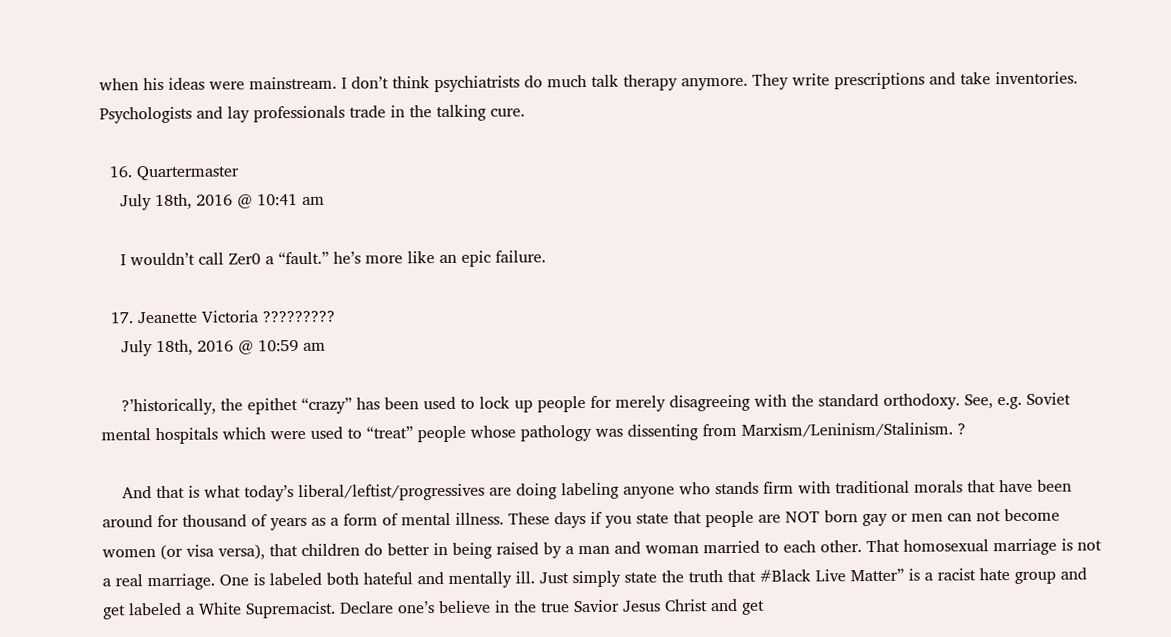when his ideas were mainstream. I don’t think psychiatrists do much talk therapy anymore. They write prescriptions and take inventories. Psychologists and lay professionals trade in the talking cure.

  16. Quartermaster
    July 18th, 2016 @ 10:41 am

    I wouldn’t call Zer0 a “fault.” he’s more like an epic failure.

  17. Jeanette Victoria ?????????
    July 18th, 2016 @ 10:59 am

    ?’historically, the epithet “crazy” has been used to lock up people for merely disagreeing with the standard orthodoxy. See, e.g. Soviet mental hospitals which were used to “treat” people whose pathology was dissenting from Marxism/Leninism/Stalinism. ?

    And that is what today’s liberal/leftist/progressives are doing labeling anyone who stands firm with traditional morals that have been around for thousand of years as a form of mental illness. These days if you state that people are NOT born gay or men can not become women (or visa versa), that children do better in being raised by a man and woman married to each other. That homosexual marriage is not a real marriage. One is labeled both hateful and mentally ill. Just simply state the truth that #Black Live Matter” is a racist hate group and get labeled a White Supremacist. Declare one’s believe in the true Savior Jesus Christ and get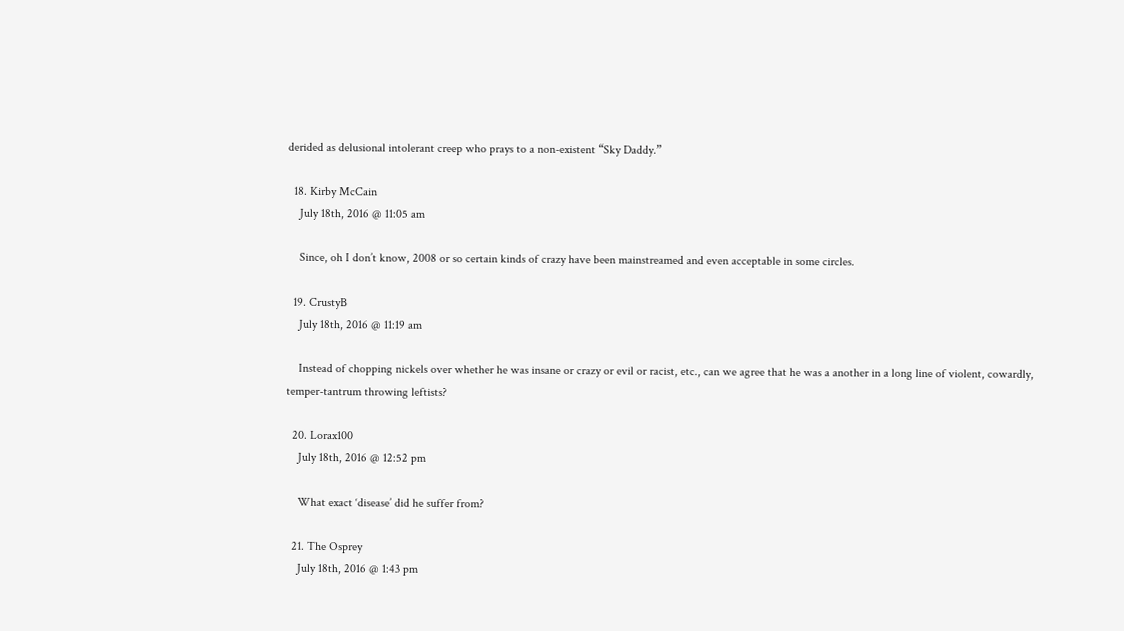derided as delusional intolerant creep who prays to a non-existent “Sky Daddy.”

  18. Kirby McCain
    July 18th, 2016 @ 11:05 am

    Since, oh I don’t know, 2008 or so certain kinds of crazy have been mainstreamed and even acceptable in some circles.

  19. CrustyB
    July 18th, 2016 @ 11:19 am

    Instead of chopping nickels over whether he was insane or crazy or evil or racist, etc., can we agree that he was a another in a long line of violent, cowardly, temper-tantrum throwing leftists?

  20. Lorax100
    July 18th, 2016 @ 12:52 pm

    What exact ‘disease’ did he suffer from?

  21. The Osprey
    July 18th, 2016 @ 1:43 pm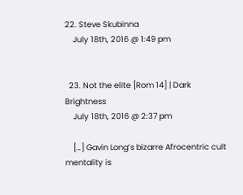22. Steve Skubinna
    July 18th, 2016 @ 1:49 pm


  23. Not the elite [Rom 14] | Dark Brightness
    July 18th, 2016 @ 2:37 pm

    […] Gavin Long’s bizarre Afrocentric cult mentality is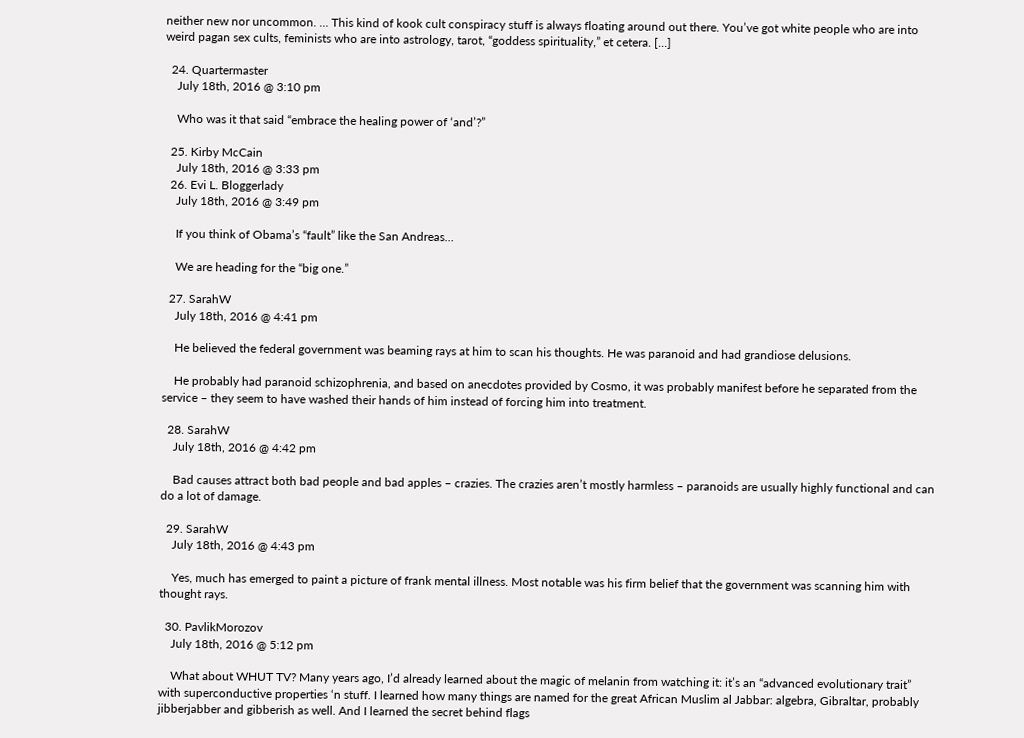neither new nor uncommon. … This kind of kook cult conspiracy stuff is always floating around out there. You’ve got white people who are into weird pagan sex cults, feminists who are into astrology, tarot, “goddess spirituality,” et cetera. […]

  24. Quartermaster
    July 18th, 2016 @ 3:10 pm

    Who was it that said “embrace the healing power of ‘and’?”

  25. Kirby McCain
    July 18th, 2016 @ 3:33 pm
  26. Evi L. Bloggerlady
    July 18th, 2016 @ 3:49 pm

    If you think of Obama’s “fault” like the San Andreas…

    We are heading for the “big one.”

  27. SarahW
    July 18th, 2016 @ 4:41 pm

    He believed the federal government was beaming rays at him to scan his thoughts. He was paranoid and had grandiose delusions.

    He probably had paranoid schizophrenia, and based on anecdotes provided by Cosmo, it was probably manifest before he separated from the service – they seem to have washed their hands of him instead of forcing him into treatment.

  28. SarahW
    July 18th, 2016 @ 4:42 pm

    Bad causes attract both bad people and bad apples – crazies. The crazies aren’t mostly harmless – paranoids are usually highly functional and can do a lot of damage.

  29. SarahW
    July 18th, 2016 @ 4:43 pm

    Yes, much has emerged to paint a picture of frank mental illness. Most notable was his firm belief that the government was scanning him with thought rays.

  30. PavlikMorozov
    July 18th, 2016 @ 5:12 pm

    What about WHUT TV? Many years ago, I’d already learned about the magic of melanin from watching it: it’s an “advanced evolutionary trait” with superconductive properties ‘n stuff. I learned how many things are named for the great African Muslim al Jabbar: algebra, Gibraltar, probably jibberjabber and gibberish as well. And I learned the secret behind flags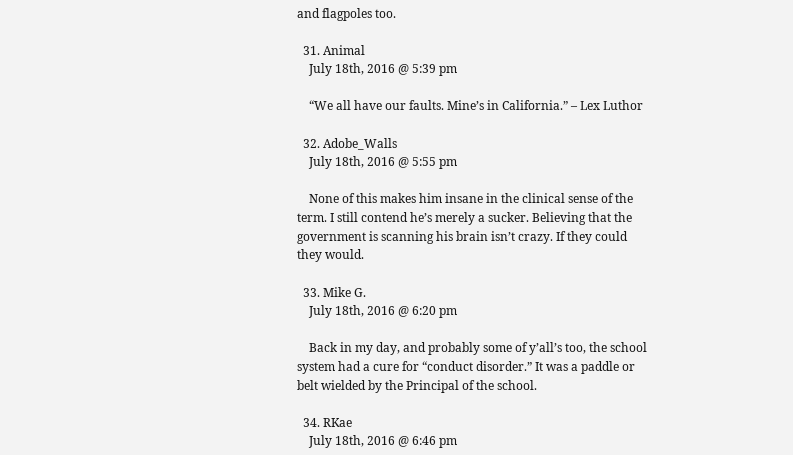and flagpoles too.

  31. Animal
    July 18th, 2016 @ 5:39 pm

    “We all have our faults. Mine’s in California.” – Lex Luthor

  32. Adobe_Walls
    July 18th, 2016 @ 5:55 pm

    None of this makes him insane in the clinical sense of the term. I still contend he’s merely a sucker. Believing that the government is scanning his brain isn’t crazy. If they could they would.

  33. Mike G.
    July 18th, 2016 @ 6:20 pm

    Back in my day, and probably some of y’all’s too, the school system had a cure for “conduct disorder.” It was a paddle or belt wielded by the Principal of the school.

  34. RKae
    July 18th, 2016 @ 6:46 pm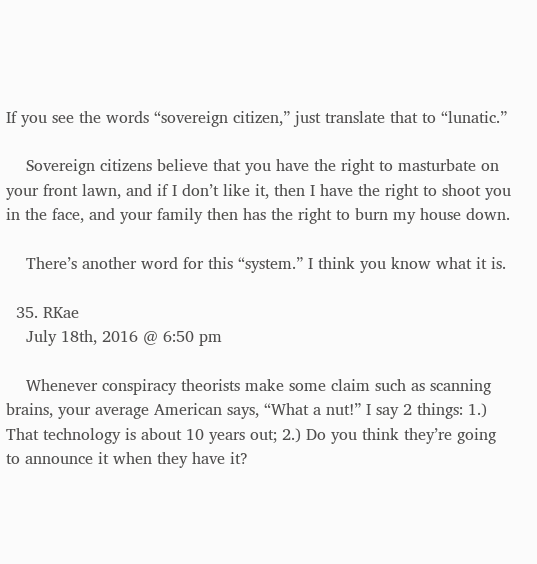If you see the words “sovereign citizen,” just translate that to “lunatic.”

    Sovereign citizens believe that you have the right to masturbate on your front lawn, and if I don’t like it, then I have the right to shoot you in the face, and your family then has the right to burn my house down.

    There’s another word for this “system.” I think you know what it is.

  35. RKae
    July 18th, 2016 @ 6:50 pm

    Whenever conspiracy theorists make some claim such as scanning brains, your average American says, “What a nut!” I say 2 things: 1.) That technology is about 10 years out; 2.) Do you think they’re going to announce it when they have it?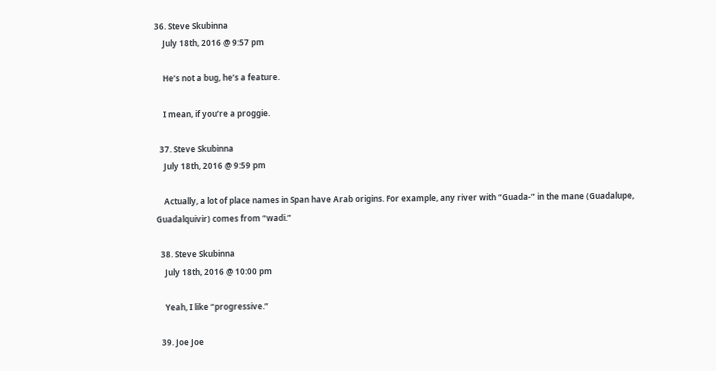36. Steve Skubinna
    July 18th, 2016 @ 9:57 pm

    He’s not a bug, he’s a feature.

    I mean, if you’re a proggie.

  37. Steve Skubinna
    July 18th, 2016 @ 9:59 pm

    Actually, a lot of place names in Span have Arab origins. For example, any river with “Guada-” in the mane (Guadalupe, Guadalquivir) comes from “wadi.”

  38. Steve Skubinna
    July 18th, 2016 @ 10:00 pm

    Yeah, I like “progressive.”

  39. Joe Joe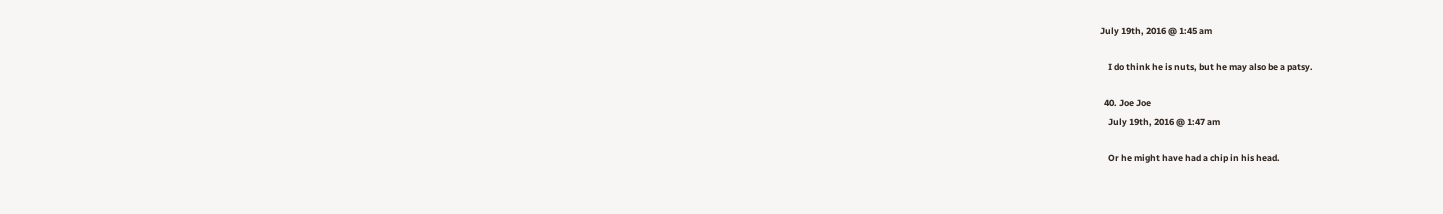July 19th, 2016 @ 1:45 am

    I do think he is nuts, but he may also be a patsy.

  40. Joe Joe
    July 19th, 2016 @ 1:47 am

    Or he might have had a chip in his head.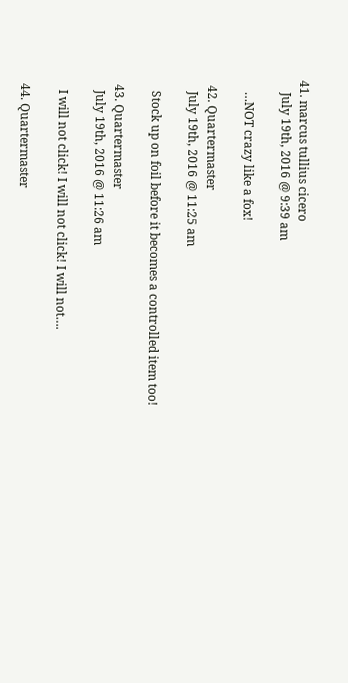41. marcus tullius cicero
    July 19th, 2016 @ 9:39 am

    …NOT crazy like a fox!

  42. Quartermaster
    July 19th, 2016 @ 11:25 am

    Stock up on foil before it becomes a controlled item too!

  43. Quartermaster
    July 19th, 2016 @ 11:26 am

    I will not click! I will not click! I will not….

  44. Quartermaster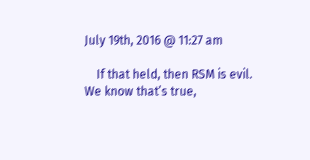July 19th, 2016 @ 11:27 am

    If that held, then RSM is evil. We know that’s true,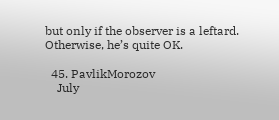but only if the observer is a leftard. Otherwise, he’s quite OK.

  45. PavlikMorozov
    July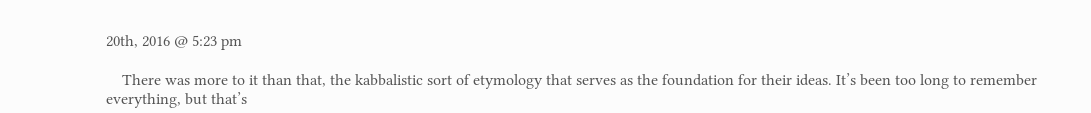20th, 2016 @ 5:23 pm

    There was more to it than that, the kabbalistic sort of etymology that serves as the foundation for their ideas. It’s been too long to remember everything, but that’s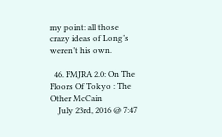my point: all those crazy ideas of Long’s weren’t his own.

  46. FMJRA 2.0: On The Floors Of Tokyo : The Other McCain
    July 23rd, 2016 @ 7:47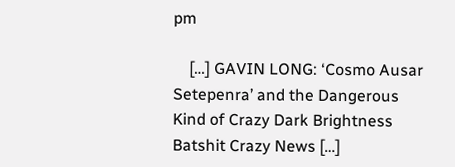pm

    […] GAVIN LONG: ‘Cosmo Ausar Setepenra’ and the Dangerous Kind of Crazy Dark Brightness Batshit Crazy News […]